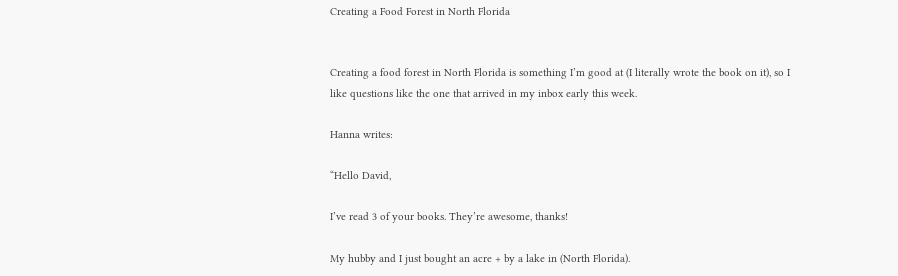Creating a Food Forest in North Florida


Creating a food forest in North Florida is something I’m good at (I literally wrote the book on it), so I like questions like the one that arrived in my inbox early this week.

Hanna writes:

“Hello David,

I’ve read 3 of your books. They’re awesome, thanks!

My hubby and I just bought an acre + by a lake in (North Florida).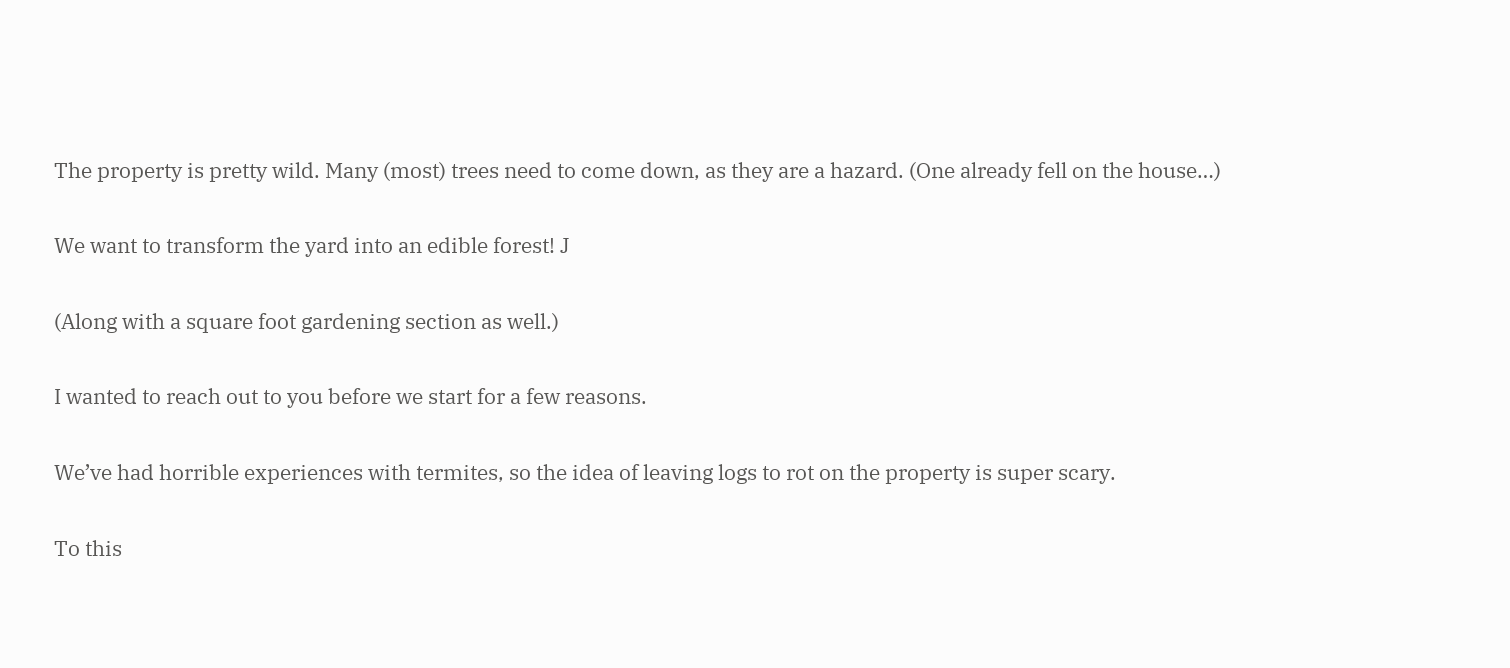The property is pretty wild. Many (most) trees need to come down, as they are a hazard. (One already fell on the house…)

We want to transform the yard into an edible forest! J

(Along with a square foot gardening section as well.)

I wanted to reach out to you before we start for a few reasons.

We’ve had horrible experiences with termites, so the idea of leaving logs to rot on the property is super scary.

To this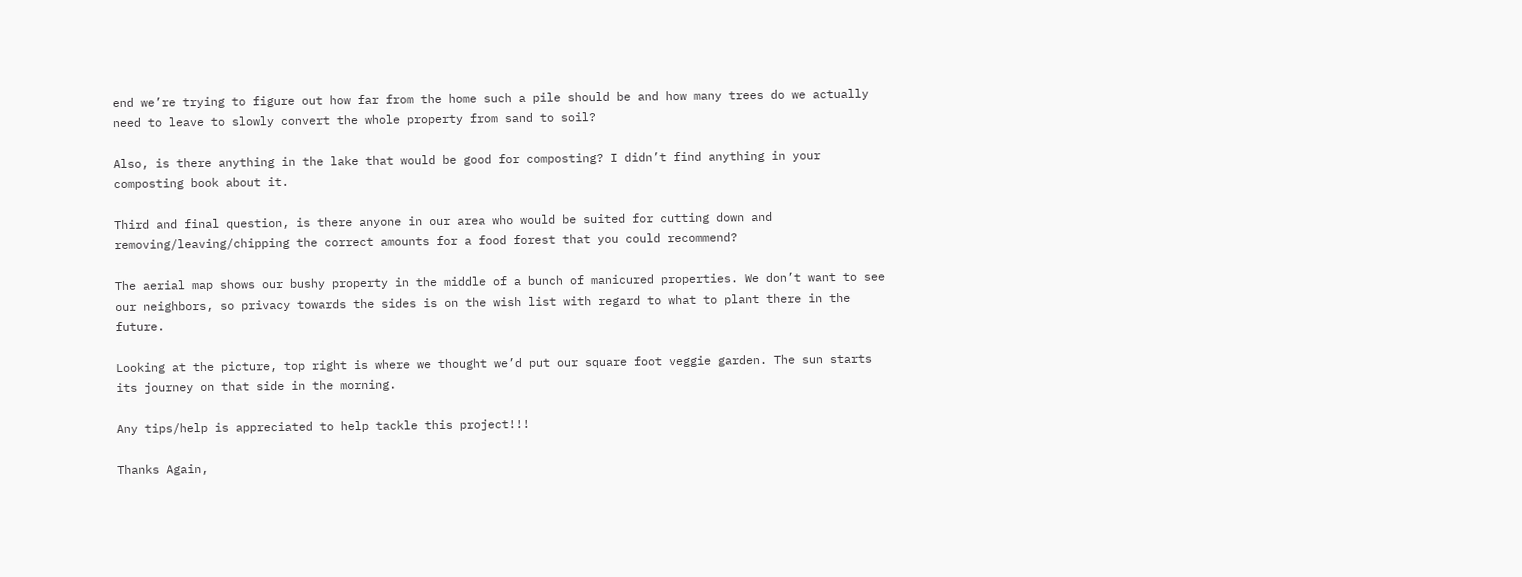end we’re trying to figure out how far from the home such a pile should be and how many trees do we actually need to leave to slowly convert the whole property from sand to soil?

Also, is there anything in the lake that would be good for composting? I didn’t find anything in your composting book about it.

Third and final question, is there anyone in our area who would be suited for cutting down and removing/leaving/chipping the correct amounts for a food forest that you could recommend?

The aerial map shows our bushy property in the middle of a bunch of manicured properties. We don’t want to see our neighbors, so privacy towards the sides is on the wish list with regard to what to plant there in the future.

Looking at the picture, top right is where we thought we’d put our square foot veggie garden. The sun starts its journey on that side in the morning.

Any tips/help is appreciated to help tackle this project!!!

Thanks Again,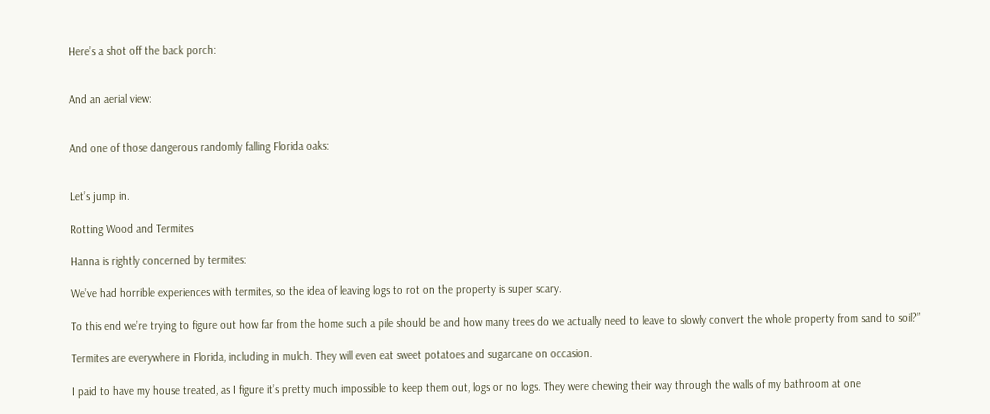Here’s a shot off the back porch:


And an aerial view:


And one of those dangerous randomly falling Florida oaks:


Let’s jump in.

Rotting Wood and Termites

Hanna is rightly concerned by termites:

We’ve had horrible experiences with termites, so the idea of leaving logs to rot on the property is super scary.

To this end we’re trying to figure out how far from the home such a pile should be and how many trees do we actually need to leave to slowly convert the whole property from sand to soil?”

Termites are everywhere in Florida, including in mulch. They will even eat sweet potatoes and sugarcane on occasion.

I paid to have my house treated, as I figure it’s pretty much impossible to keep them out, logs or no logs. They were chewing their way through the walls of my bathroom at one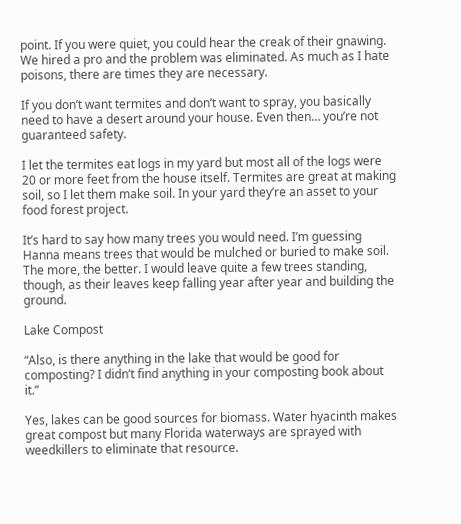point. If you were quiet, you could hear the creak of their gnawing. We hired a pro and the problem was eliminated. As much as I hate poisons, there are times they are necessary.

If you don’t want termites and don’t want to spray, you basically need to have a desert around your house. Even then… you’re not guaranteed safety.

I let the termites eat logs in my yard but most all of the logs were 20 or more feet from the house itself. Termites are great at making soil, so I let them make soil. In your yard they’re an asset to your food forest project.

It’s hard to say how many trees you would need. I’m guessing Hanna means trees that would be mulched or buried to make soil. The more, the better. I would leave quite a few trees standing, though, as their leaves keep falling year after year and building the ground.

Lake Compost

“Also, is there anything in the lake that would be good for composting? I didn’t find anything in your composting book about it.”

Yes, lakes can be good sources for biomass. Water hyacinth makes great compost but many Florida waterways are sprayed with weedkillers to eliminate that resource.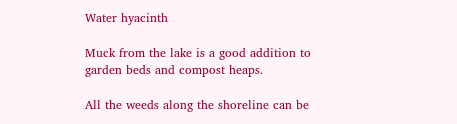Water hyacinth

Muck from the lake is a good addition to garden beds and compost heaps.

All the weeds along the shoreline can be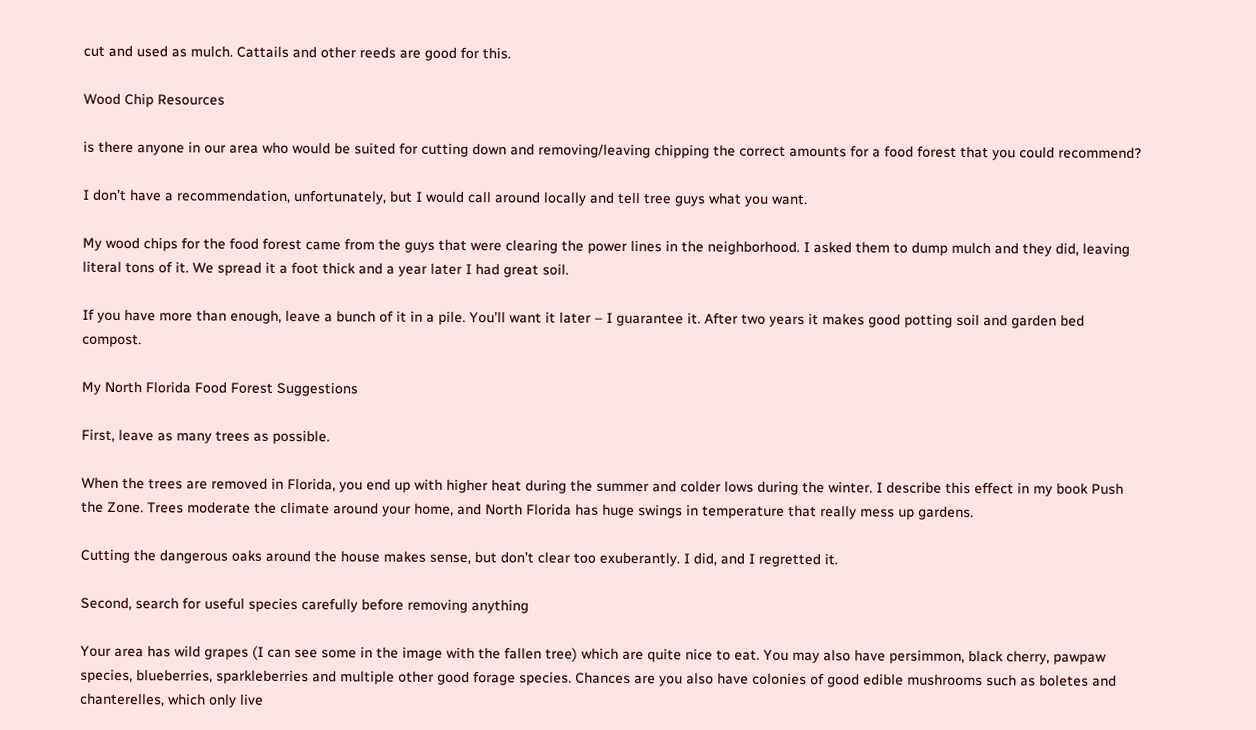cut and used as mulch. Cattails and other reeds are good for this.

Wood Chip Resources

is there anyone in our area who would be suited for cutting down and removing/leaving chipping the correct amounts for a food forest that you could recommend?

I don’t have a recommendation, unfortunately, but I would call around locally and tell tree guys what you want.

My wood chips for the food forest came from the guys that were clearing the power lines in the neighborhood. I asked them to dump mulch and they did, leaving literal tons of it. We spread it a foot thick and a year later I had great soil.

If you have more than enough, leave a bunch of it in a pile. You’ll want it later – I guarantee it. After two years it makes good potting soil and garden bed compost.

My North Florida Food Forest Suggestions

First, leave as many trees as possible.

When the trees are removed in Florida, you end up with higher heat during the summer and colder lows during the winter. I describe this effect in my book Push the Zone. Trees moderate the climate around your home, and North Florida has huge swings in temperature that really mess up gardens.

Cutting the dangerous oaks around the house makes sense, but don’t clear too exuberantly. I did, and I regretted it.

Second, search for useful species carefully before removing anything

Your area has wild grapes (I can see some in the image with the fallen tree) which are quite nice to eat. You may also have persimmon, black cherry, pawpaw species, blueberries, sparkleberries and multiple other good forage species. Chances are you also have colonies of good edible mushrooms such as boletes and chanterelles, which only live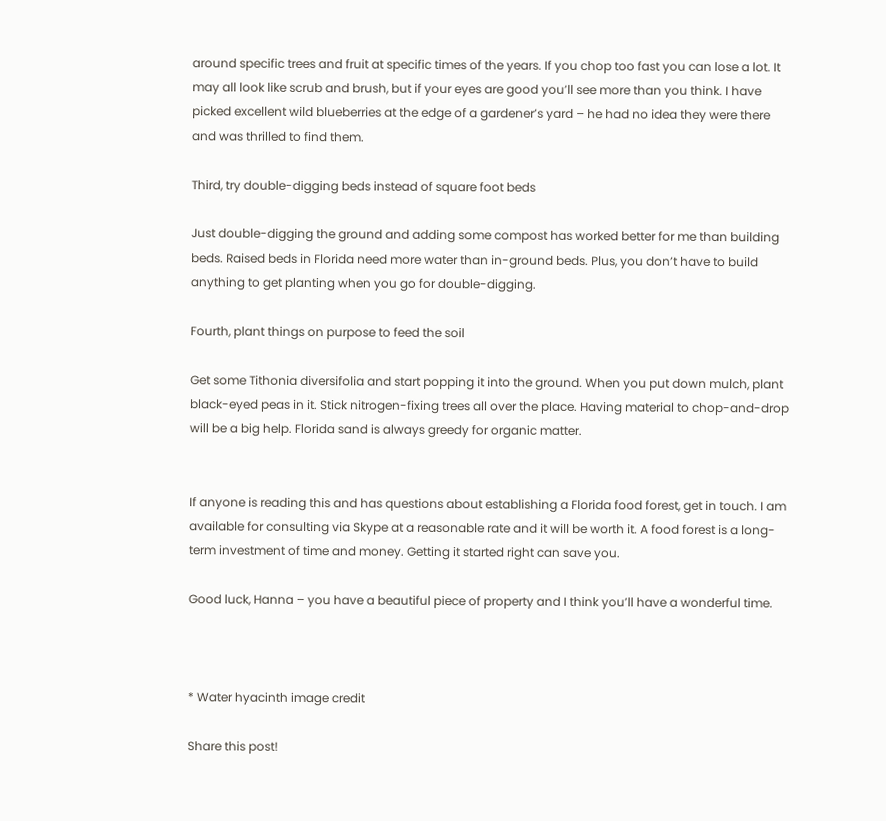around specific trees and fruit at specific times of the years. If you chop too fast you can lose a lot. It may all look like scrub and brush, but if your eyes are good you’ll see more than you think. I have picked excellent wild blueberries at the edge of a gardener’s yard – he had no idea they were there and was thrilled to find them.

Third, try double-digging beds instead of square foot beds

Just double-digging the ground and adding some compost has worked better for me than building beds. Raised beds in Florida need more water than in-ground beds. Plus, you don’t have to build anything to get planting when you go for double-digging.

Fourth, plant things on purpose to feed the soil

Get some Tithonia diversifolia and start popping it into the ground. When you put down mulch, plant black-eyed peas in it. Stick nitrogen-fixing trees all over the place. Having material to chop-and-drop will be a big help. Florida sand is always greedy for organic matter.


If anyone is reading this and has questions about establishing a Florida food forest, get in touch. I am available for consulting via Skype at a reasonable rate and it will be worth it. A food forest is a long-term investment of time and money. Getting it started right can save you.

Good luck, Hanna – you have a beautiful piece of property and I think you’ll have a wonderful time.



* Water hyacinth image credit

Share this post!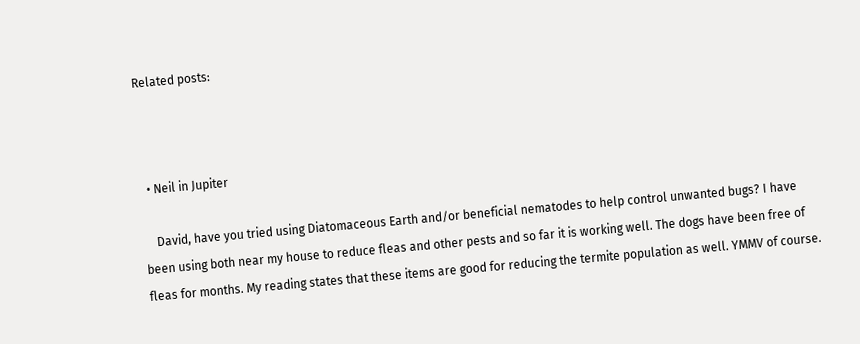Related posts:



  • Neil in Jupiter

    David, have you tried using Diatomaceous Earth and/or beneficial nematodes to help control unwanted bugs? I have been using both near my house to reduce fleas and other pests and so far it is working well. The dogs have been free of fleas for months. My reading states that these items are good for reducing the termite population as well. YMMV of course.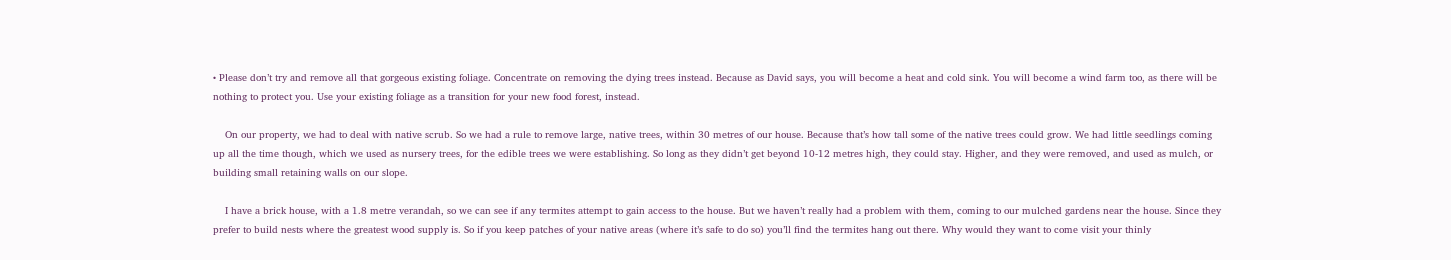• Please don’t try and remove all that gorgeous existing foliage. Concentrate on removing the dying trees instead. Because as David says, you will become a heat and cold sink. You will become a wind farm too, as there will be nothing to protect you. Use your existing foliage as a transition for your new food forest, instead.

    On our property, we had to deal with native scrub. So we had a rule to remove large, native trees, within 30 metres of our house. Because that’s how tall some of the native trees could grow. We had little seedlings coming up all the time though, which we used as nursery trees, for the edible trees we were establishing. So long as they didn’t get beyond 10-12 metres high, they could stay. Higher, and they were removed, and used as mulch, or building small retaining walls on our slope.

    I have a brick house, with a 1.8 metre verandah, so we can see if any termites attempt to gain access to the house. But we haven’t really had a problem with them, coming to our mulched gardens near the house. Since they prefer to build nests where the greatest wood supply is. So if you keep patches of your native areas (where it’s safe to do so) you’ll find the termites hang out there. Why would they want to come visit your thinly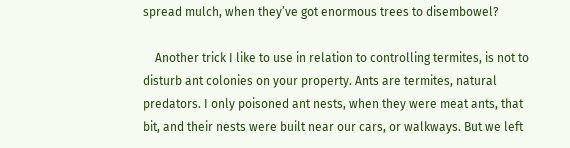spread mulch, when they’ve got enormous trees to disembowel?

    Another trick I like to use in relation to controlling termites, is not to disturb ant colonies on your property. Ants are termites, natural predators. I only poisoned ant nests, when they were meat ants, that bit, and their nests were built near our cars, or walkways. But we left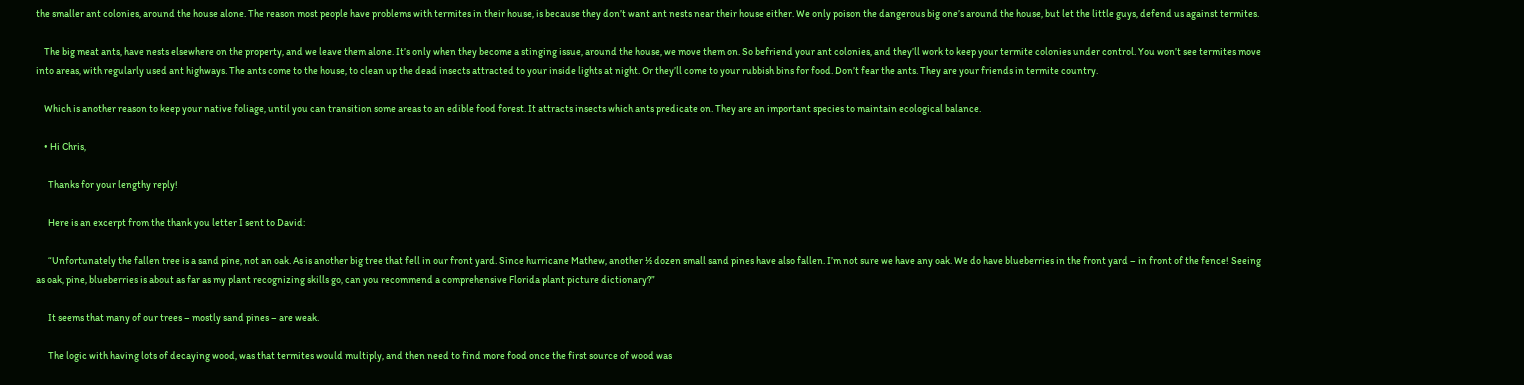the smaller ant colonies, around the house alone. The reason most people have problems with termites in their house, is because they don’t want ant nests near their house either. We only poison the dangerous big one’s around the house, but let the little guys, defend us against termites.

    The big meat ants, have nests elsewhere on the property, and we leave them alone. It’s only when they become a stinging issue, around the house, we move them on. So befriend your ant colonies, and they’ll work to keep your termite colonies under control. You won’t see termites move into areas, with regularly used ant highways. The ants come to the house, to clean up the dead insects attracted to your inside lights at night. Or they’ll come to your rubbish bins for food. Don’t fear the ants. They are your friends in termite country.

    Which is another reason to keep your native foliage, until you can transition some areas to an edible food forest. It attracts insects which ants predicate on. They are an important species to maintain ecological balance.

    • Hi Chris,

      Thanks for your lengthy reply!

      Here is an excerpt from the thank you letter I sent to David:

      “Unfortunately the fallen tree is a sand pine, not an oak. As is another big tree that fell in our front yard. Since hurricane Mathew, another ½ dozen small sand pines have also fallen. I’m not sure we have any oak. We do have blueberries in the front yard – in front of the fence! Seeing as oak, pine, blueberries is about as far as my plant recognizing skills go, can you recommend a comprehensive Florida plant picture dictionary?”

      It seems that many of our trees – mostly sand pines – are weak.

      The logic with having lots of decaying wood, was that termites would multiply, and then need to find more food once the first source of wood was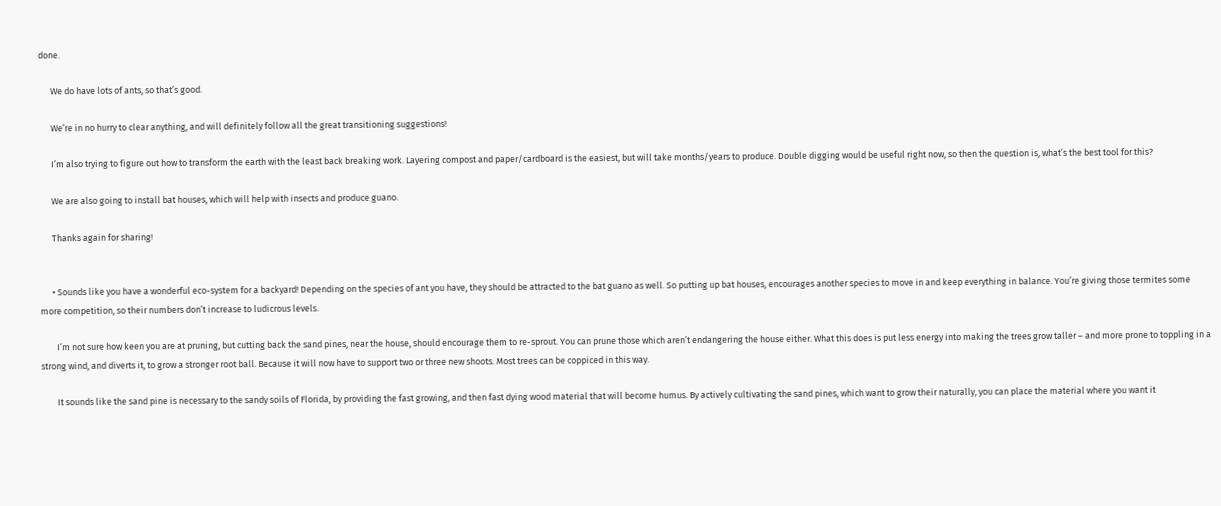done.

      We do have lots of ants, so that’s good.

      We’re in no hurry to clear anything, and will definitely follow all the great transitioning suggestions!

      I’m also trying to figure out how to transform the earth with the least back breaking work. Layering compost and paper/cardboard is the easiest, but will take months/years to produce. Double digging would be useful right now, so then the question is, what’s the best tool for this?

      We are also going to install bat houses, which will help with insects and produce guano.

      Thanks again for sharing!


      • Sounds like you have a wonderful eco-system for a backyard! Depending on the species of ant you have, they should be attracted to the bat guano as well. So putting up bat houses, encourages another species to move in and keep everything in balance. You’re giving those termites some more competition, so their numbers don’t increase to ludicrous levels.

        I’m not sure how keen you are at pruning, but cutting back the sand pines, near the house, should encourage them to re-sprout. You can prune those which aren’t endangering the house either. What this does is put less energy into making the trees grow taller – and more prone to toppling in a strong wind, and diverts it, to grow a stronger root ball. Because it will now have to support two or three new shoots. Most trees can be coppiced in this way.

        It sounds like the sand pine is necessary to the sandy soils of Florida, by providing the fast growing, and then fast dying wood material that will become humus. By actively cultivating the sand pines, which want to grow their naturally, you can place the material where you want it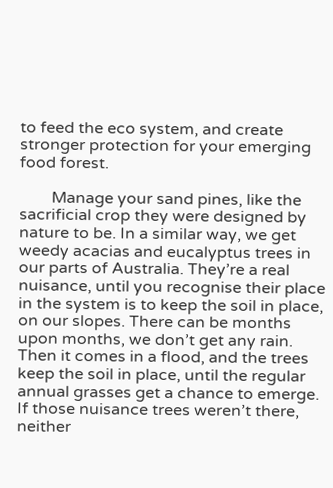to feed the eco system, and create stronger protection for your emerging food forest.

        Manage your sand pines, like the sacrificial crop they were designed by nature to be. In a similar way, we get weedy acacias and eucalyptus trees in our parts of Australia. They’re a real nuisance, until you recognise their place in the system is to keep the soil in place, on our slopes. There can be months upon months, we don’t get any rain. Then it comes in a flood, and the trees keep the soil in place, until the regular annual grasses get a chance to emerge. If those nuisance trees weren’t there, neither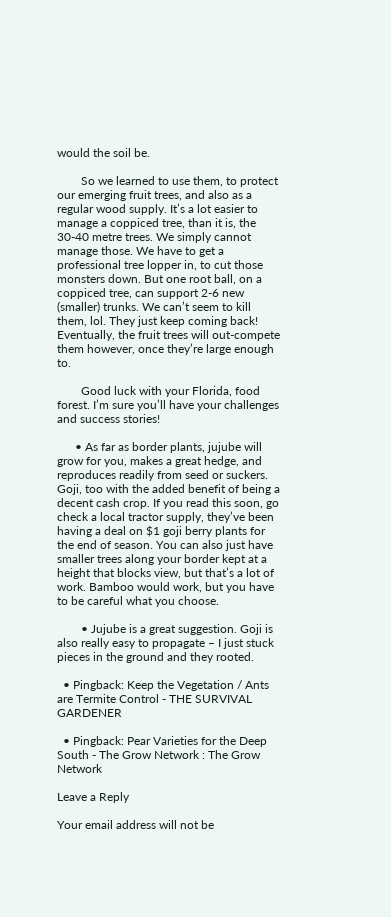would the soil be.

        So we learned to use them, to protect our emerging fruit trees, and also as a regular wood supply. It’s a lot easier to manage a coppiced tree, than it is, the 30-40 metre trees. We simply cannot manage those. We have to get a professional tree lopper in, to cut those monsters down. But one root ball, on a coppiced tree, can support 2-6 new (smaller) trunks. We can’t seem to kill them, lol. They just keep coming back! Eventually, the fruit trees will out-compete them however, once they’re large enough to.

        Good luck with your Florida, food forest. I’m sure you’ll have your challenges and success stories!

      • As far as border plants, jujube will grow for you, makes a great hedge, and reproduces readily from seed or suckers. Goji, too with the added benefit of being a decent cash crop. If you read this soon, go check a local tractor supply, they’ve been having a deal on $1 goji berry plants for the end of season. You can also just have smaller trees along your border kept at a height that blocks view, but that’s a lot of work. Bamboo would work, but you have to be careful what you choose.

        • Jujube is a great suggestion. Goji is also really easy to propagate – I just stuck pieces in the ground and they rooted.

  • Pingback: Keep the Vegetation / Ants are Termite Control - THE SURVIVAL GARDENER

  • Pingback: Pear Varieties for the Deep South - The Grow Network : The Grow Network

Leave a Reply

Your email address will not be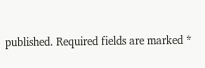published. Required fields are marked *